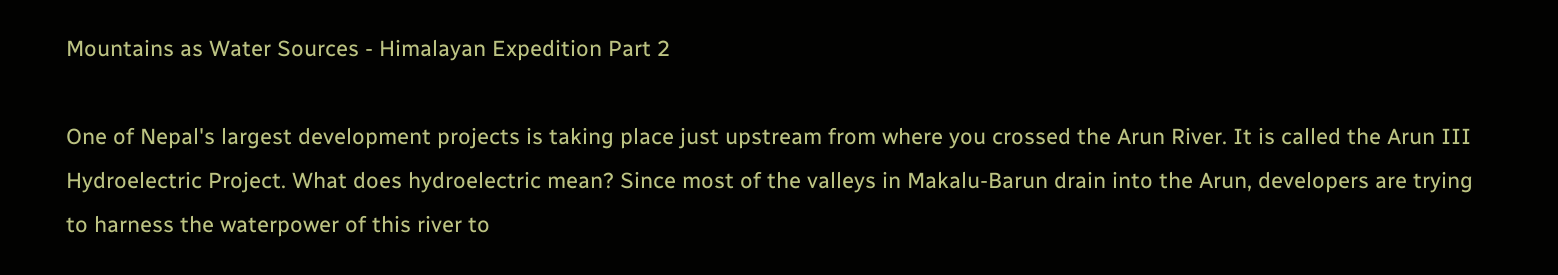Mountains as Water Sources - Himalayan Expedition Part 2

One of Nepal's largest development projects is taking place just upstream from where you crossed the Arun River. It is called the Arun III Hydroelectric Project. What does hydroelectric mean? Since most of the valleys in Makalu-Barun drain into the Arun, developers are trying to harness the waterpower of this river to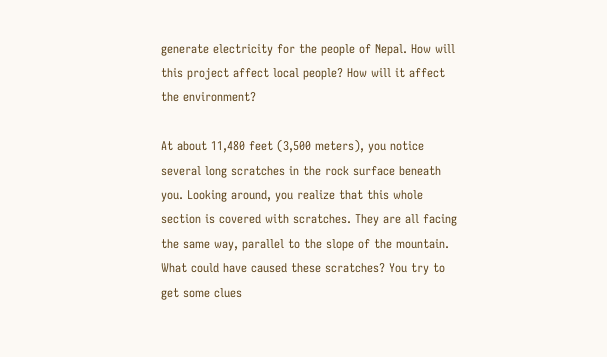generate electricity for the people of Nepal. How will this project affect local people? How will it affect the environment?

At about 11,480 feet (3,500 meters), you notice several long scratches in the rock surface beneath you. Looking around, you realize that this whole section is covered with scratches. They are all facing the same way, parallel to the slope of the mountain. What could have caused these scratches? You try to get some clues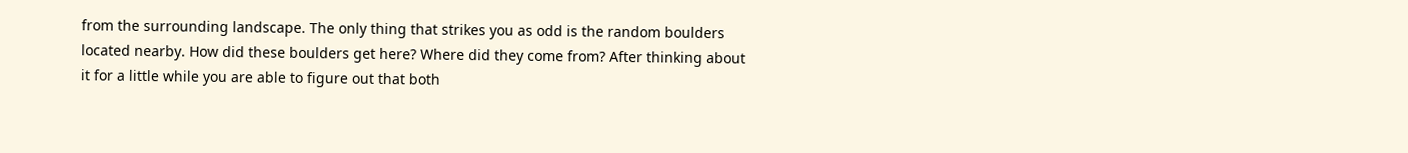from the surrounding landscape. The only thing that strikes you as odd is the random boulders located nearby. How did these boulders get here? Where did they come from? After thinking about it for a little while you are able to figure out that both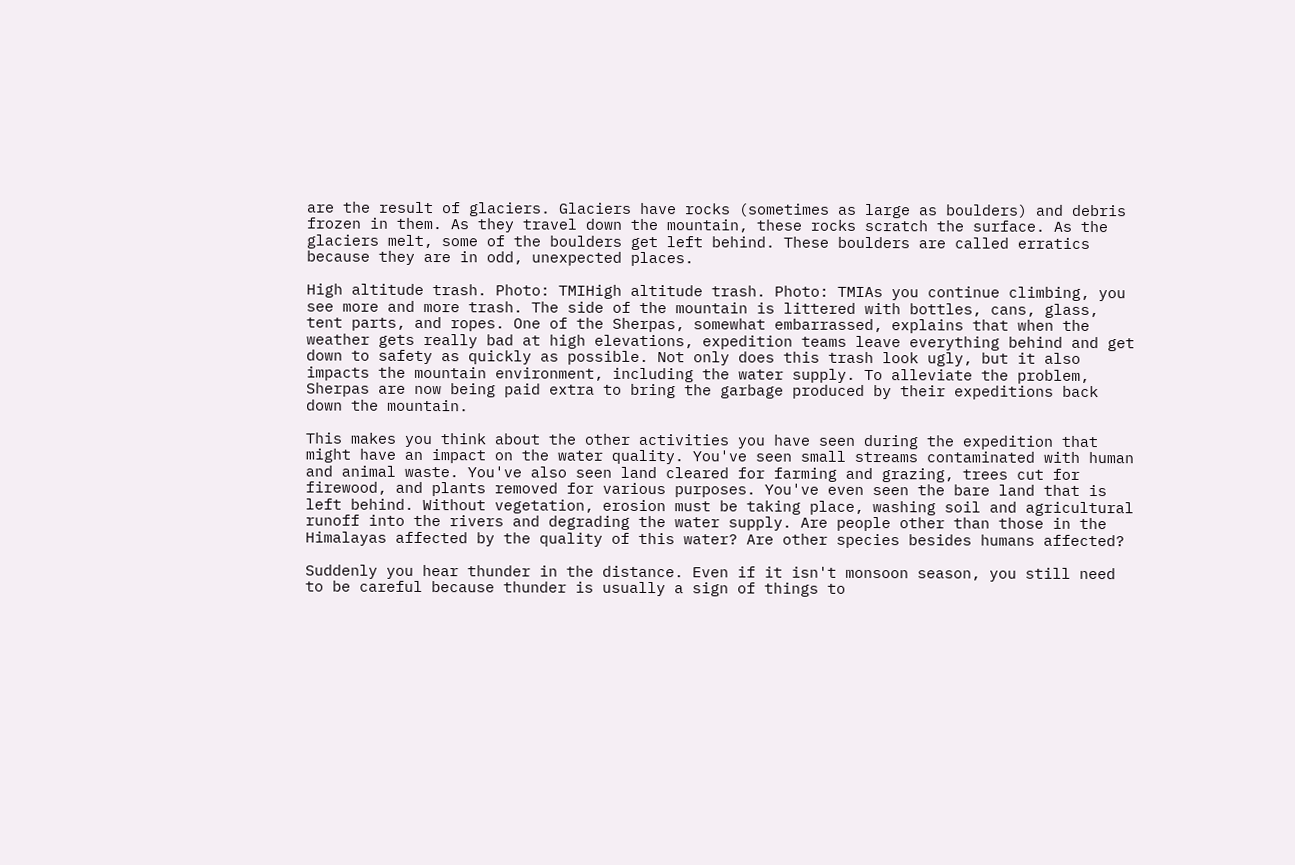are the result of glaciers. Glaciers have rocks (sometimes as large as boulders) and debris frozen in them. As they travel down the mountain, these rocks scratch the surface. As the glaciers melt, some of the boulders get left behind. These boulders are called erratics because they are in odd, unexpected places.

High altitude trash. Photo: TMIHigh altitude trash. Photo: TMIAs you continue climbing, you see more and more trash. The side of the mountain is littered with bottles, cans, glass, tent parts, and ropes. One of the Sherpas, somewhat embarrassed, explains that when the weather gets really bad at high elevations, expedition teams leave everything behind and get down to safety as quickly as possible. Not only does this trash look ugly, but it also impacts the mountain environment, including the water supply. To alleviate the problem, Sherpas are now being paid extra to bring the garbage produced by their expeditions back down the mountain.

This makes you think about the other activities you have seen during the expedition that might have an impact on the water quality. You've seen small streams contaminated with human and animal waste. You've also seen land cleared for farming and grazing, trees cut for firewood, and plants removed for various purposes. You've even seen the bare land that is left behind. Without vegetation, erosion must be taking place, washing soil and agricultural runoff into the rivers and degrading the water supply. Are people other than those in the Himalayas affected by the quality of this water? Are other species besides humans affected?

Suddenly you hear thunder in the distance. Even if it isn't monsoon season, you still need to be careful because thunder is usually a sign of things to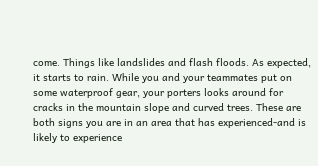come. Things like landslides and flash floods. As expected, it starts to rain. While you and your teammates put on some waterproof gear, your porters looks around for cracks in the mountain slope and curved trees. These are both signs you are in an area that has experienced-and is likely to experience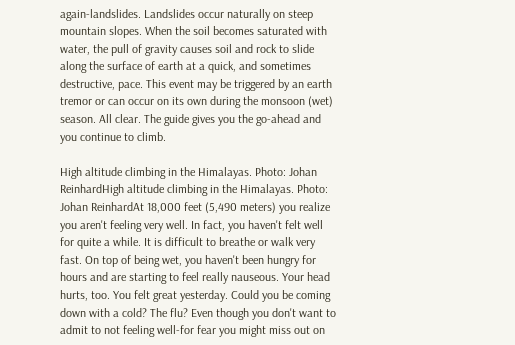again-landslides. Landslides occur naturally on steep mountain slopes. When the soil becomes saturated with water, the pull of gravity causes soil and rock to slide along the surface of earth at a quick, and sometimes destructive, pace. This event may be triggered by an earth tremor or can occur on its own during the monsoon (wet) season. All clear. The guide gives you the go-ahead and you continue to climb.

High altitude climbing in the Himalayas. Photo: Johan ReinhardHigh altitude climbing in the Himalayas. Photo: Johan ReinhardAt 18,000 feet (5,490 meters) you realize you aren't feeling very well. In fact, you haven't felt well for quite a while. It is difficult to breathe or walk very fast. On top of being wet, you haven't been hungry for hours and are starting to feel really nauseous. Your head hurts, too. You felt great yesterday. Could you be coming down with a cold? The flu? Even though you don't want to admit to not feeling well-for fear you might miss out on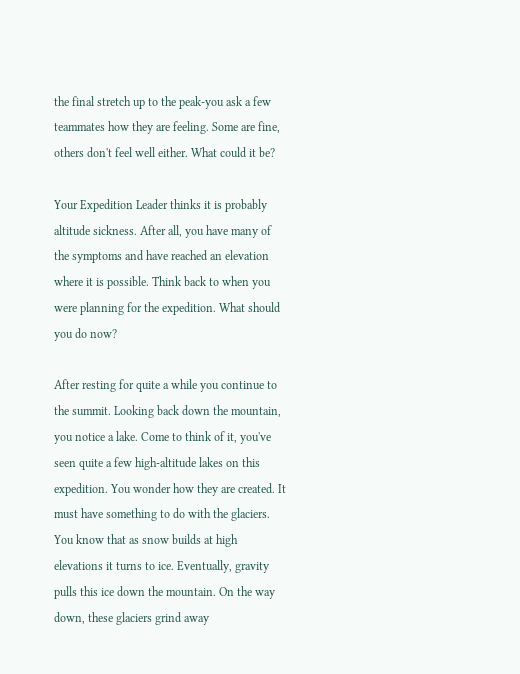the final stretch up to the peak-you ask a few teammates how they are feeling. Some are fine, others don't feel well either. What could it be?

Your Expedition Leader thinks it is probably altitude sickness. After all, you have many of the symptoms and have reached an elevation where it is possible. Think back to when you were planning for the expedition. What should you do now?

After resting for quite a while you continue to the summit. Looking back down the mountain, you notice a lake. Come to think of it, you've seen quite a few high-altitude lakes on this expedition. You wonder how they are created. It must have something to do with the glaciers. You know that as snow builds at high elevations it turns to ice. Eventually, gravity pulls this ice down the mountain. On the way down, these glaciers grind away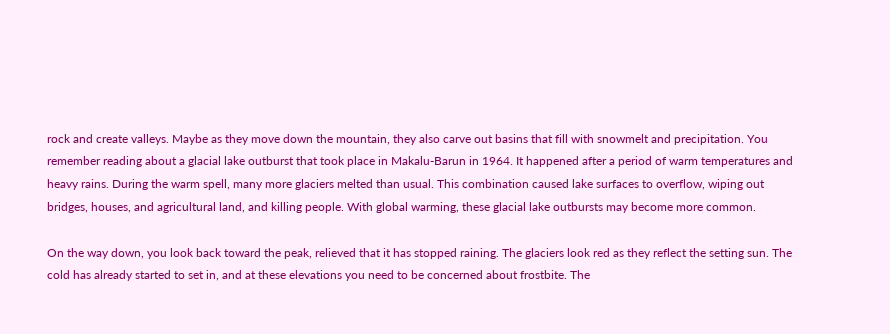rock and create valleys. Maybe as they move down the mountain, they also carve out basins that fill with snowmelt and precipitation. You remember reading about a glacial lake outburst that took place in Makalu-Barun in 1964. It happened after a period of warm temperatures and heavy rains. During the warm spell, many more glaciers melted than usual. This combination caused lake surfaces to overflow, wiping out bridges, houses, and agricultural land, and killing people. With global warming, these glacial lake outbursts may become more common.

On the way down, you look back toward the peak, relieved that it has stopped raining. The glaciers look red as they reflect the setting sun. The cold has already started to set in, and at these elevations you need to be concerned about frostbite. The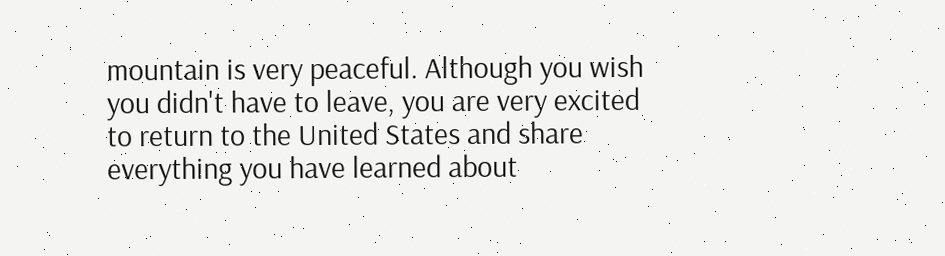mountain is very peaceful. Although you wish you didn't have to leave, you are very excited to return to the United States and share everything you have learned about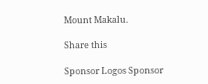Mount Makalu.

Share this

Sponsor Logos Sponsor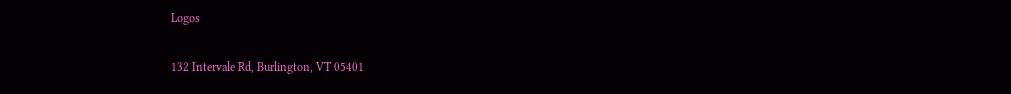Logos

132 Intervale Rd, Burlington, VT 05401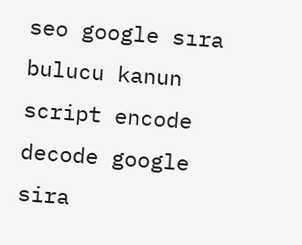seo google sıra bulucu kanun script encode decode google sira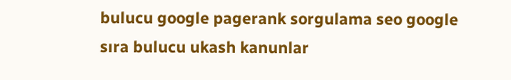bulucu google pagerank sorgulama seo google sıra bulucu ukash kanunlar